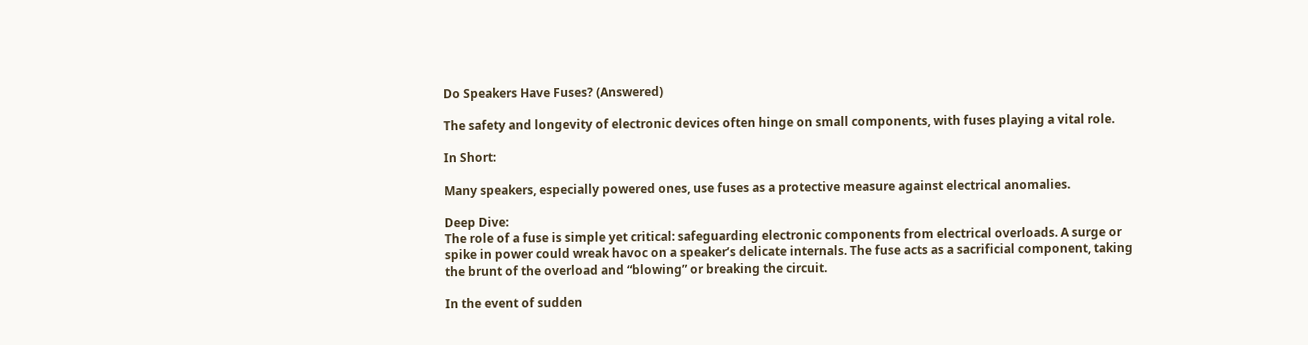Do Speakers Have Fuses? (Answered)

The safety and longevity of electronic devices often hinge on small components, with fuses playing a vital role.

In Short:

Many speakers, especially powered ones, use fuses as a protective measure against electrical anomalies.

Deep Dive:
The role of a fuse is simple yet critical: safeguarding electronic components from electrical overloads. A surge or spike in power could wreak havoc on a speaker’s delicate internals. The fuse acts as a sacrificial component, taking the brunt of the overload and “blowing” or breaking the circuit.

In the event of sudden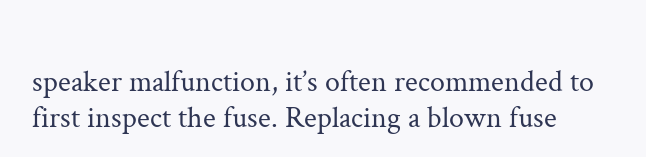speaker malfunction, it’s often recommended to first inspect the fuse. Replacing a blown fuse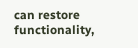can restore functionality,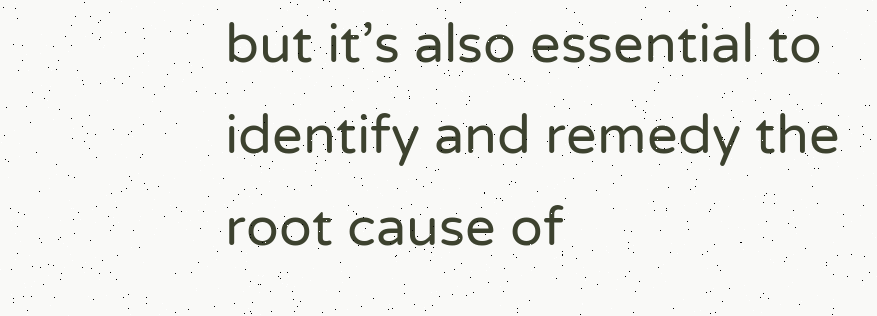but it’s also essential to identify and remedy the root cause of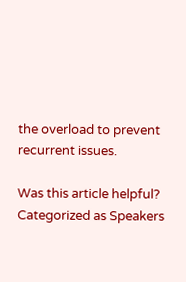the overload to prevent recurrent issues.

Was this article helpful?
Categorized as Speakers